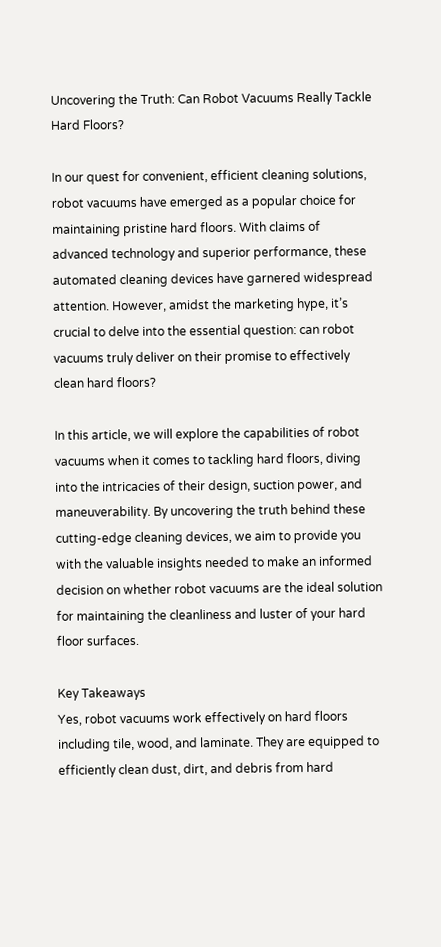Uncovering the Truth: Can Robot Vacuums Really Tackle Hard Floors?

In our quest for convenient, efficient cleaning solutions, robot vacuums have emerged as a popular choice for maintaining pristine hard floors. With claims of advanced technology and superior performance, these automated cleaning devices have garnered widespread attention. However, amidst the marketing hype, it’s crucial to delve into the essential question: can robot vacuums truly deliver on their promise to effectively clean hard floors?

In this article, we will explore the capabilities of robot vacuums when it comes to tackling hard floors, diving into the intricacies of their design, suction power, and maneuverability. By uncovering the truth behind these cutting-edge cleaning devices, we aim to provide you with the valuable insights needed to make an informed decision on whether robot vacuums are the ideal solution for maintaining the cleanliness and luster of your hard floor surfaces.

Key Takeaways
Yes, robot vacuums work effectively on hard floors including tile, wood, and laminate. They are equipped to efficiently clean dust, dirt, and debris from hard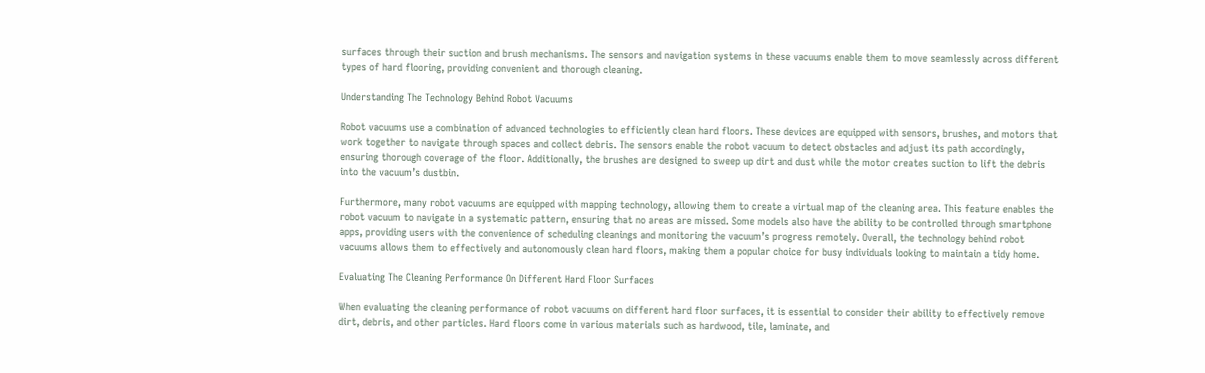surfaces through their suction and brush mechanisms. The sensors and navigation systems in these vacuums enable them to move seamlessly across different types of hard flooring, providing convenient and thorough cleaning.

Understanding The Technology Behind Robot Vacuums

Robot vacuums use a combination of advanced technologies to efficiently clean hard floors. These devices are equipped with sensors, brushes, and motors that work together to navigate through spaces and collect debris. The sensors enable the robot vacuum to detect obstacles and adjust its path accordingly, ensuring thorough coverage of the floor. Additionally, the brushes are designed to sweep up dirt and dust while the motor creates suction to lift the debris into the vacuum’s dustbin.

Furthermore, many robot vacuums are equipped with mapping technology, allowing them to create a virtual map of the cleaning area. This feature enables the robot vacuum to navigate in a systematic pattern, ensuring that no areas are missed. Some models also have the ability to be controlled through smartphone apps, providing users with the convenience of scheduling cleanings and monitoring the vacuum’s progress remotely. Overall, the technology behind robot vacuums allows them to effectively and autonomously clean hard floors, making them a popular choice for busy individuals looking to maintain a tidy home.

Evaluating The Cleaning Performance On Different Hard Floor Surfaces

When evaluating the cleaning performance of robot vacuums on different hard floor surfaces, it is essential to consider their ability to effectively remove dirt, debris, and other particles. Hard floors come in various materials such as hardwood, tile, laminate, and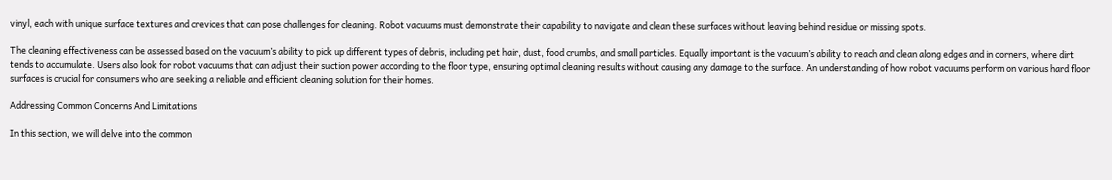vinyl, each with unique surface textures and crevices that can pose challenges for cleaning. Robot vacuums must demonstrate their capability to navigate and clean these surfaces without leaving behind residue or missing spots.

The cleaning effectiveness can be assessed based on the vacuum’s ability to pick up different types of debris, including pet hair, dust, food crumbs, and small particles. Equally important is the vacuum’s ability to reach and clean along edges and in corners, where dirt tends to accumulate. Users also look for robot vacuums that can adjust their suction power according to the floor type, ensuring optimal cleaning results without causing any damage to the surface. An understanding of how robot vacuums perform on various hard floor surfaces is crucial for consumers who are seeking a reliable and efficient cleaning solution for their homes.

Addressing Common Concerns And Limitations

In this section, we will delve into the common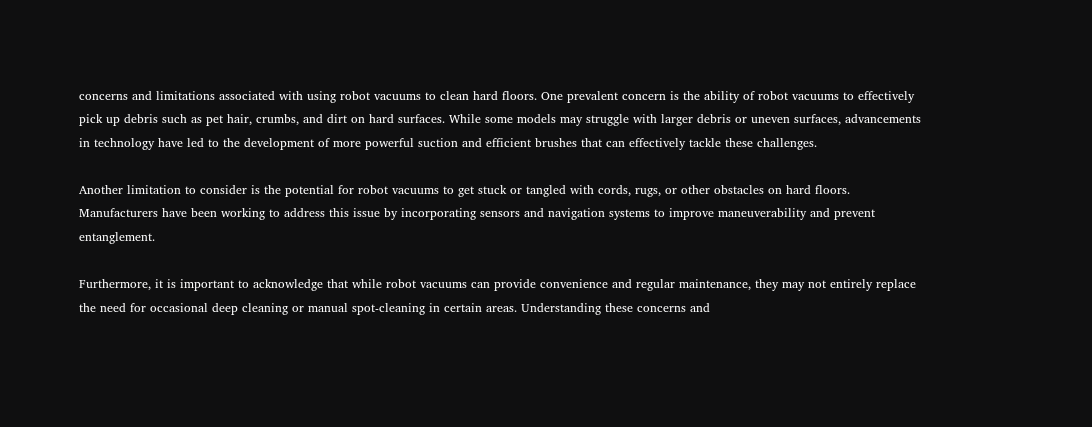concerns and limitations associated with using robot vacuums to clean hard floors. One prevalent concern is the ability of robot vacuums to effectively pick up debris such as pet hair, crumbs, and dirt on hard surfaces. While some models may struggle with larger debris or uneven surfaces, advancements in technology have led to the development of more powerful suction and efficient brushes that can effectively tackle these challenges.

Another limitation to consider is the potential for robot vacuums to get stuck or tangled with cords, rugs, or other obstacles on hard floors. Manufacturers have been working to address this issue by incorporating sensors and navigation systems to improve maneuverability and prevent entanglement.

Furthermore, it is important to acknowledge that while robot vacuums can provide convenience and regular maintenance, they may not entirely replace the need for occasional deep cleaning or manual spot-cleaning in certain areas. Understanding these concerns and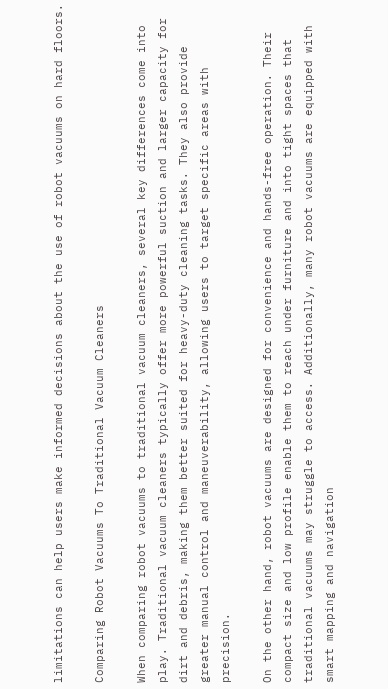limitations can help users make informed decisions about the use of robot vacuums on hard floors.

Comparing Robot Vacuums To Traditional Vacuum Cleaners

When comparing robot vacuums to traditional vacuum cleaners, several key differences come into play. Traditional vacuum cleaners typically offer more powerful suction and larger capacity for dirt and debris, making them better suited for heavy-duty cleaning tasks. They also provide greater manual control and maneuverability, allowing users to target specific areas with precision.

On the other hand, robot vacuums are designed for convenience and hands-free operation. Their compact size and low profile enable them to reach under furniture and into tight spaces that traditional vacuums may struggle to access. Additionally, many robot vacuums are equipped with smart mapping and navigation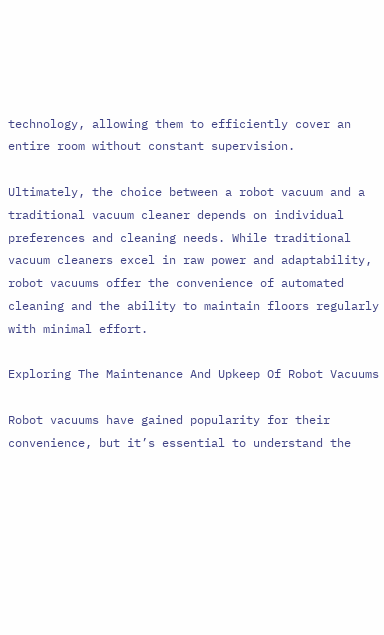technology, allowing them to efficiently cover an entire room without constant supervision.

Ultimately, the choice between a robot vacuum and a traditional vacuum cleaner depends on individual preferences and cleaning needs. While traditional vacuum cleaners excel in raw power and adaptability, robot vacuums offer the convenience of automated cleaning and the ability to maintain floors regularly with minimal effort.

Exploring The Maintenance And Upkeep Of Robot Vacuums

Robot vacuums have gained popularity for their convenience, but it’s essential to understand the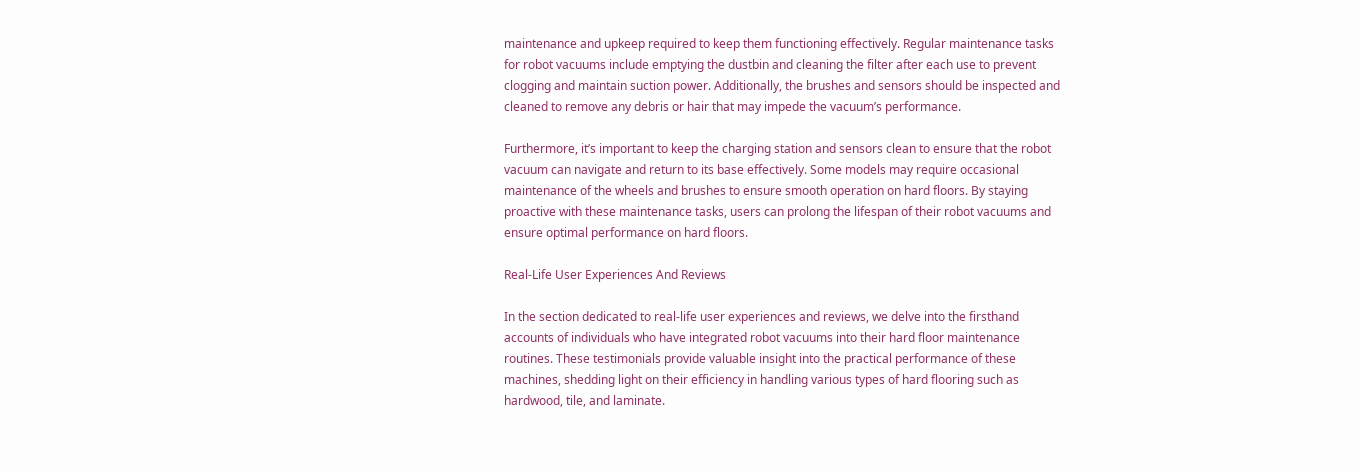maintenance and upkeep required to keep them functioning effectively. Regular maintenance tasks for robot vacuums include emptying the dustbin and cleaning the filter after each use to prevent clogging and maintain suction power. Additionally, the brushes and sensors should be inspected and cleaned to remove any debris or hair that may impede the vacuum’s performance.

Furthermore, it’s important to keep the charging station and sensors clean to ensure that the robot vacuum can navigate and return to its base effectively. Some models may require occasional maintenance of the wheels and brushes to ensure smooth operation on hard floors. By staying proactive with these maintenance tasks, users can prolong the lifespan of their robot vacuums and ensure optimal performance on hard floors.

Real-Life User Experiences And Reviews

In the section dedicated to real-life user experiences and reviews, we delve into the firsthand accounts of individuals who have integrated robot vacuums into their hard floor maintenance routines. These testimonials provide valuable insight into the practical performance of these machines, shedding light on their efficiency in handling various types of hard flooring such as hardwood, tile, and laminate.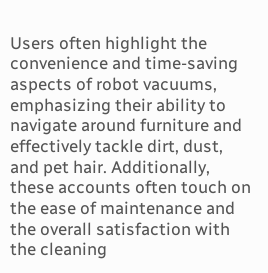Users often highlight the convenience and time-saving aspects of robot vacuums, emphasizing their ability to navigate around furniture and effectively tackle dirt, dust, and pet hair. Additionally, these accounts often touch on the ease of maintenance and the overall satisfaction with the cleaning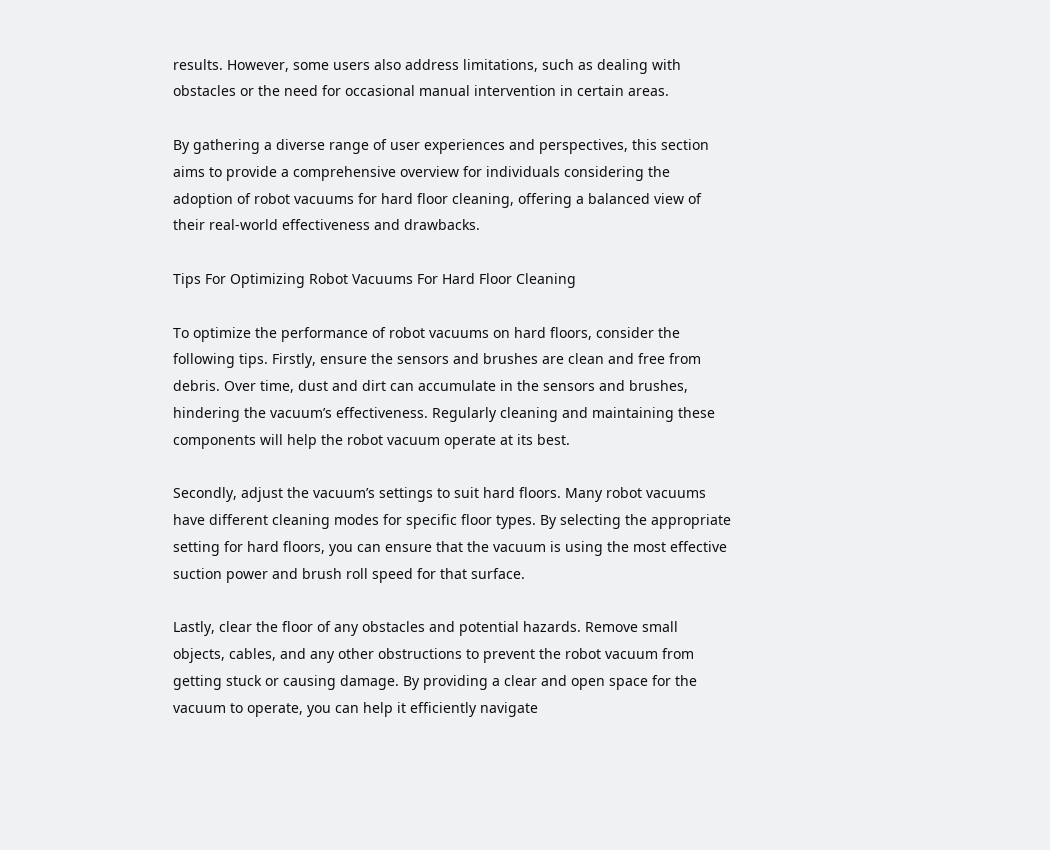results. However, some users also address limitations, such as dealing with obstacles or the need for occasional manual intervention in certain areas.

By gathering a diverse range of user experiences and perspectives, this section aims to provide a comprehensive overview for individuals considering the adoption of robot vacuums for hard floor cleaning, offering a balanced view of their real-world effectiveness and drawbacks.

Tips For Optimizing Robot Vacuums For Hard Floor Cleaning

To optimize the performance of robot vacuums on hard floors, consider the following tips. Firstly, ensure the sensors and brushes are clean and free from debris. Over time, dust and dirt can accumulate in the sensors and brushes, hindering the vacuum’s effectiveness. Regularly cleaning and maintaining these components will help the robot vacuum operate at its best.

Secondly, adjust the vacuum’s settings to suit hard floors. Many robot vacuums have different cleaning modes for specific floor types. By selecting the appropriate setting for hard floors, you can ensure that the vacuum is using the most effective suction power and brush roll speed for that surface.

Lastly, clear the floor of any obstacles and potential hazards. Remove small objects, cables, and any other obstructions to prevent the robot vacuum from getting stuck or causing damage. By providing a clear and open space for the vacuum to operate, you can help it efficiently navigate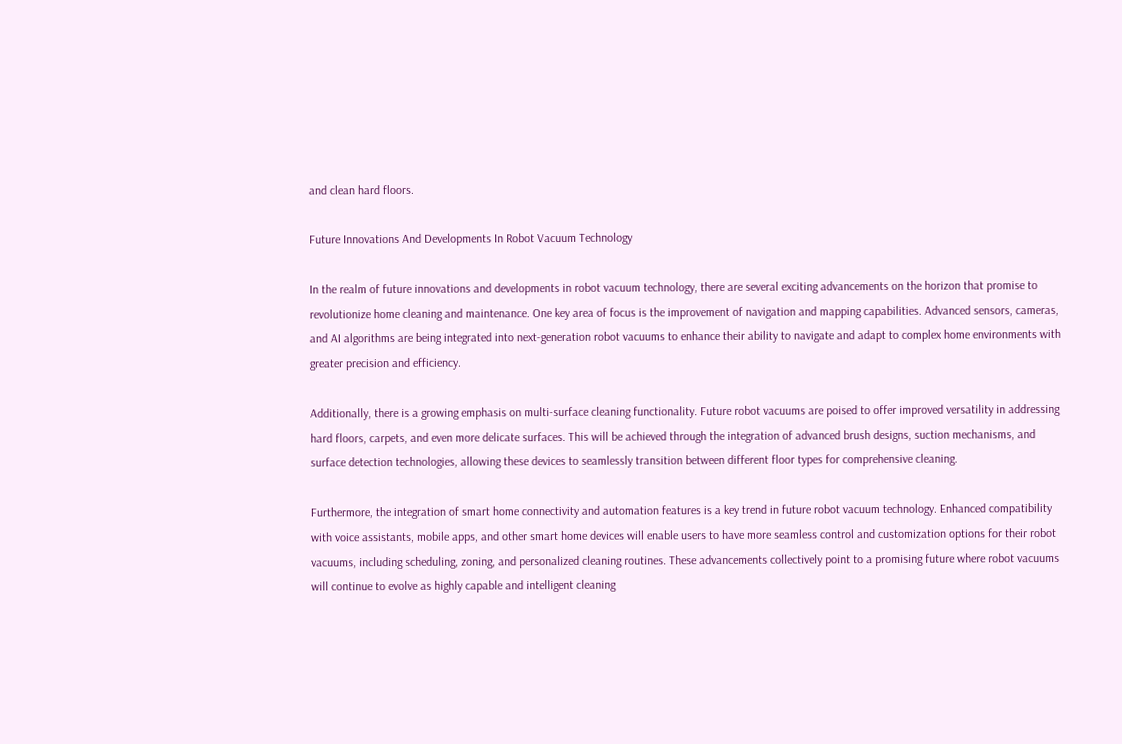and clean hard floors.

Future Innovations And Developments In Robot Vacuum Technology

In the realm of future innovations and developments in robot vacuum technology, there are several exciting advancements on the horizon that promise to revolutionize home cleaning and maintenance. One key area of focus is the improvement of navigation and mapping capabilities. Advanced sensors, cameras, and AI algorithms are being integrated into next-generation robot vacuums to enhance their ability to navigate and adapt to complex home environments with greater precision and efficiency.

Additionally, there is a growing emphasis on multi-surface cleaning functionality. Future robot vacuums are poised to offer improved versatility in addressing hard floors, carpets, and even more delicate surfaces. This will be achieved through the integration of advanced brush designs, suction mechanisms, and surface detection technologies, allowing these devices to seamlessly transition between different floor types for comprehensive cleaning.

Furthermore, the integration of smart home connectivity and automation features is a key trend in future robot vacuum technology. Enhanced compatibility with voice assistants, mobile apps, and other smart home devices will enable users to have more seamless control and customization options for their robot vacuums, including scheduling, zoning, and personalized cleaning routines. These advancements collectively point to a promising future where robot vacuums will continue to evolve as highly capable and intelligent cleaning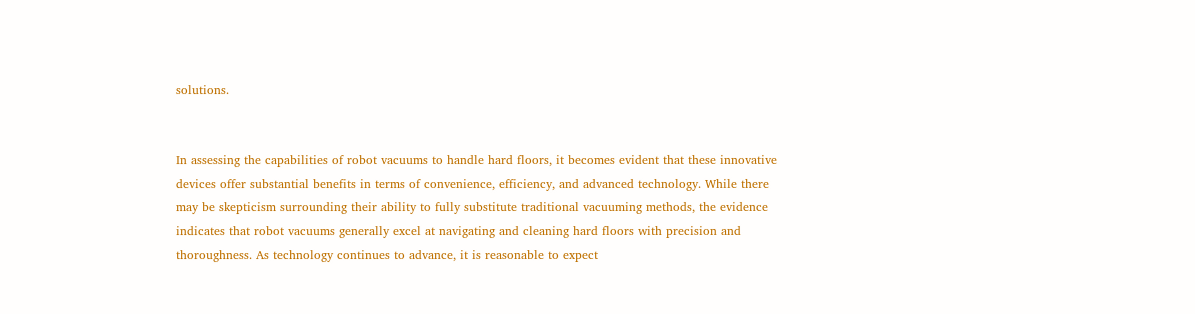solutions.


In assessing the capabilities of robot vacuums to handle hard floors, it becomes evident that these innovative devices offer substantial benefits in terms of convenience, efficiency, and advanced technology. While there may be skepticism surrounding their ability to fully substitute traditional vacuuming methods, the evidence indicates that robot vacuums generally excel at navigating and cleaning hard floors with precision and thoroughness. As technology continues to advance, it is reasonable to expect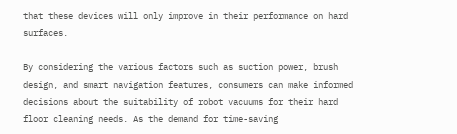that these devices will only improve in their performance on hard surfaces.

By considering the various factors such as suction power, brush design, and smart navigation features, consumers can make informed decisions about the suitability of robot vacuums for their hard floor cleaning needs. As the demand for time-saving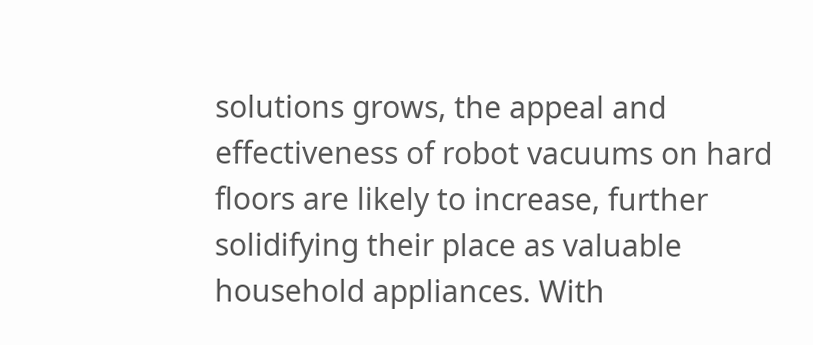solutions grows, the appeal and effectiveness of robot vacuums on hard floors are likely to increase, further solidifying their place as valuable household appliances. With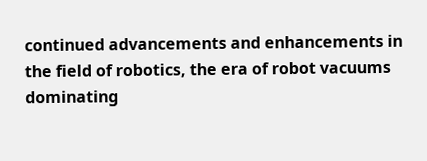continued advancements and enhancements in the field of robotics, the era of robot vacuums dominating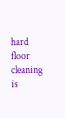hard floor cleaning is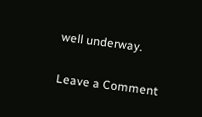well underway.

Leave a Comment